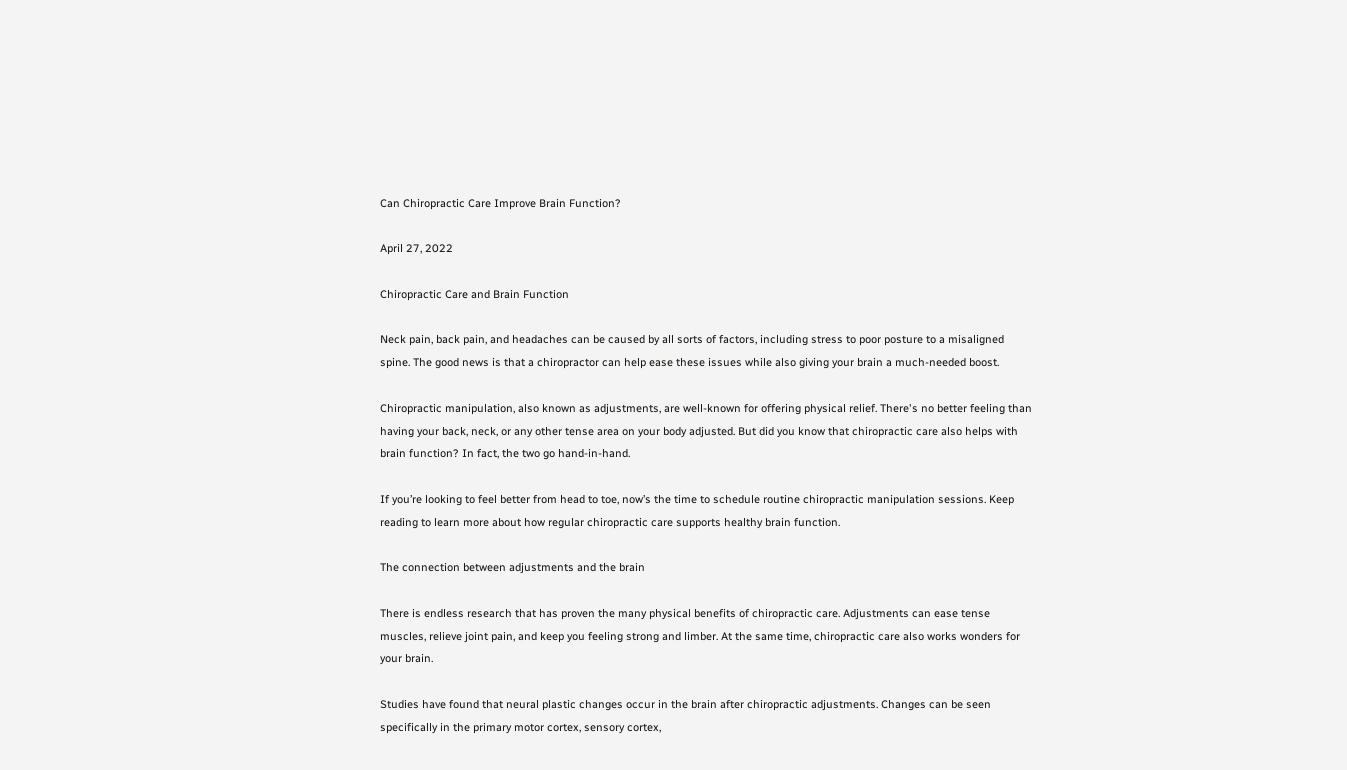Can Chiropractic Care Improve Brain Function?

April 27, 2022

Chiropractic Care and Brain Function

Neck pain, back pain, and headaches can be caused by all sorts of factors, including stress to poor posture to a misaligned spine. The good news is that a chiropractor can help ease these issues while also giving your brain a much-needed boost.

Chiropractic manipulation, also known as adjustments, are well-known for offering physical relief. There's no better feeling than having your back, neck, or any other tense area on your body adjusted. But did you know that chiropractic care also helps with brain function? In fact, the two go hand-in-hand.

If you’re looking to feel better from head to toe, now’s the time to schedule routine chiropractic manipulation sessions. Keep reading to learn more about how regular chiropractic care supports healthy brain function.

The connection between adjustments and the brain

There is endless research that has proven the many physical benefits of chiropractic care. Adjustments can ease tense muscles, relieve joint pain, and keep you feeling strong and limber. At the same time, chiropractic care also works wonders for your brain.

Studies have found that neural plastic changes occur in the brain after chiropractic adjustments. Changes can be seen specifically in the primary motor cortex, sensory cortex,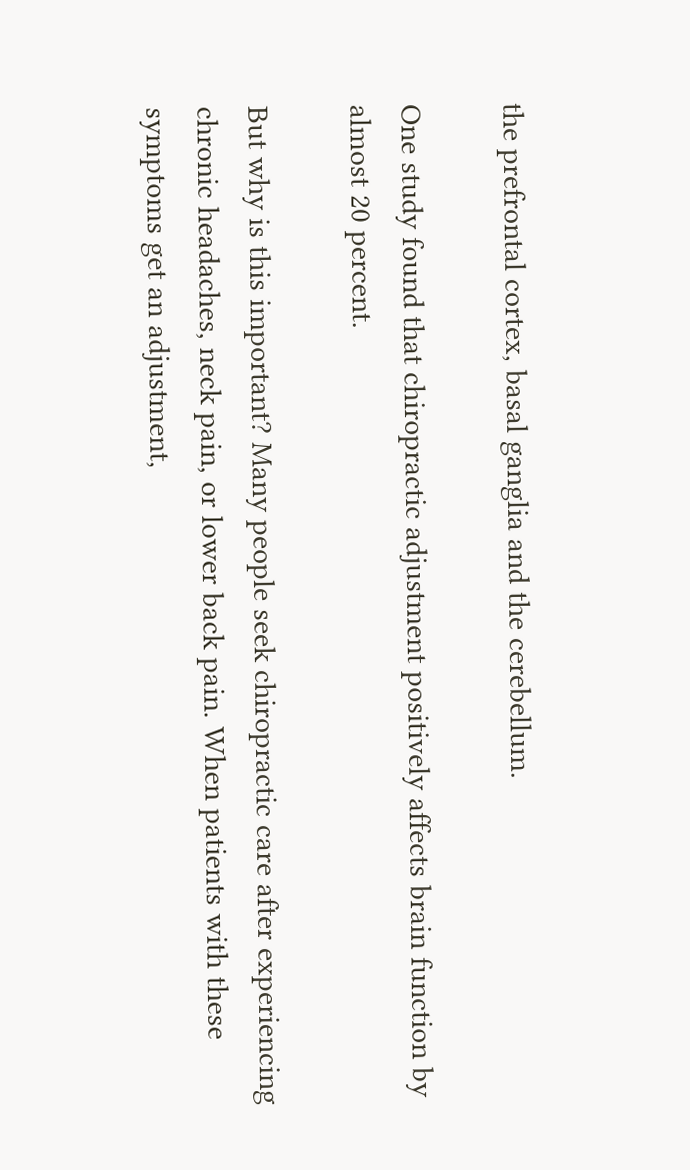the prefrontal cortex, basal ganglia and the cerebellum.

One study found that chiropractic adjustment positively affects brain function by almost 20 percent.

But why is this important? Many people seek chiropractic care after experiencing chronic headaches, neck pain, or lower back pain. When patients with these symptoms get an adjustment,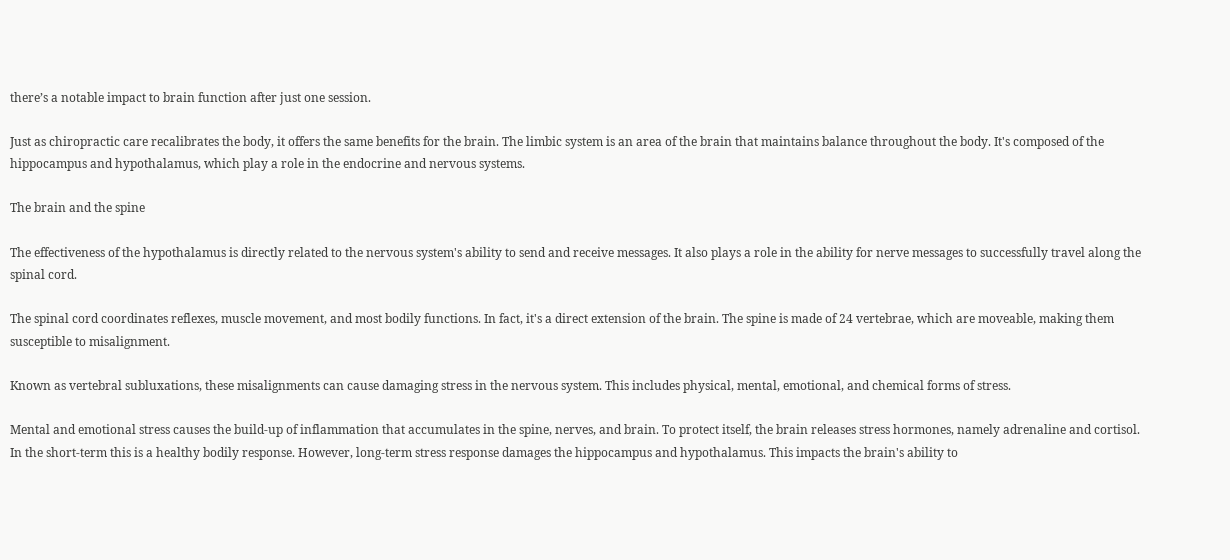there’s a notable impact to brain function after just one session.

Just as chiropractic care recalibrates the body, it offers the same benefits for the brain. The limbic system is an area of the brain that maintains balance throughout the body. It's composed of the hippocampus and hypothalamus, which play a role in the endocrine and nervous systems.

The brain and the spine

The effectiveness of the hypothalamus is directly related to the nervous system's ability to send and receive messages. It also plays a role in the ability for nerve messages to successfully travel along the spinal cord.

The spinal cord coordinates reflexes, muscle movement, and most bodily functions. In fact, it's a direct extension of the brain. The spine is made of 24 vertebrae, which are moveable, making them susceptible to misalignment.

Known as vertebral subluxations, these misalignments can cause damaging stress in the nervous system. This includes physical, mental, emotional, and chemical forms of stress.

Mental and emotional stress causes the build-up of inflammation that accumulates in the spine, nerves, and brain. To protect itself, the brain releases stress hormones, namely adrenaline and cortisol. In the short-term this is a healthy bodily response. However, long-term stress response damages the hippocampus and hypothalamus. This impacts the brain's ability to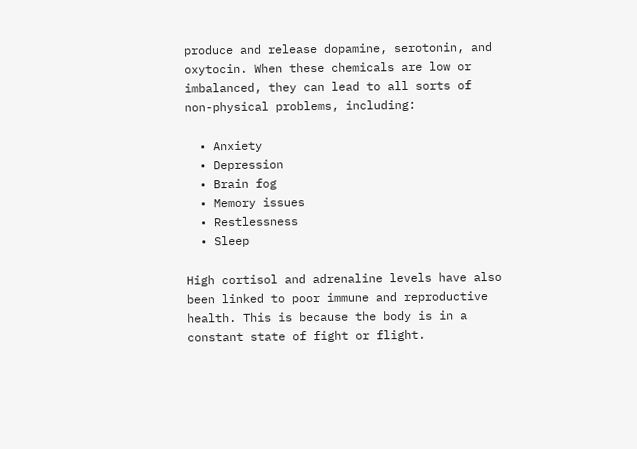produce and release dopamine, serotonin, and oxytocin. When these chemicals are low or imbalanced, they can lead to all sorts of non-physical problems, including:

  • Anxiety
  • Depression
  • Brain fog
  • Memory issues
  • Restlessness
  • Sleep

High cortisol and adrenaline levels have also been linked to poor immune and reproductive health. This is because the body is in a constant state of fight or flight.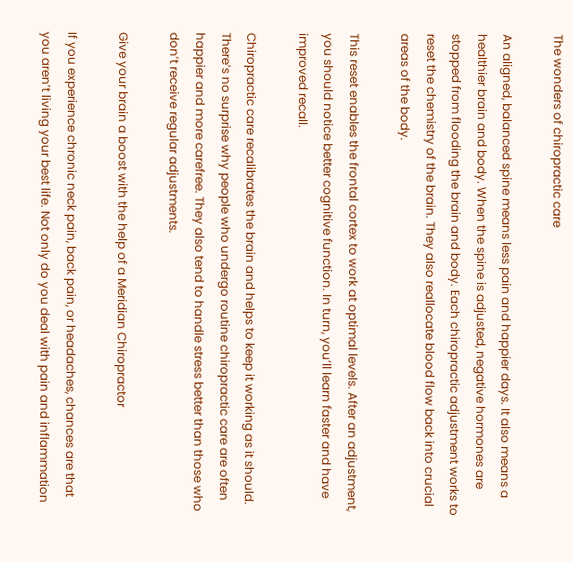The wonders of chiropractic care

An aligned, balanced spine means less pain and happier days. It also means a healthier brain and body. When the spine is adjusted, negative hormones are stopped from flooding the brain and body. Each chiropractic adjustment works to reset the chemistry of the brain. They also reallocate blood flow back into crucial areas of the body.

This reset enables the frontal cortex to work at optimal levels. After an adjustment, you should notice better cognitive function. In turn, you’ll learn faster and have improved recall.

Chiropractic care recalibrates the brain and helps to keep it working as it should. There’s no surprise why people who undergo routine chiropractic care are often happier and more carefree. They also tend to handle stress better than those who don’t receive regular adjustments.

Give your brain a boost with the help of a Meridian Chiropractor

If you experience chronic neck pain, back pain, or headaches, chances are that you aren’t living your best life. Not only do you deal with pain and inflammation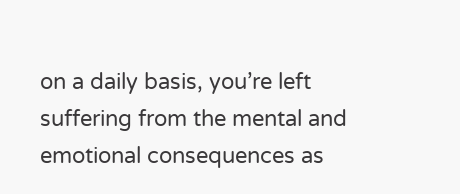on a daily basis, you’re left suffering from the mental and emotional consequences as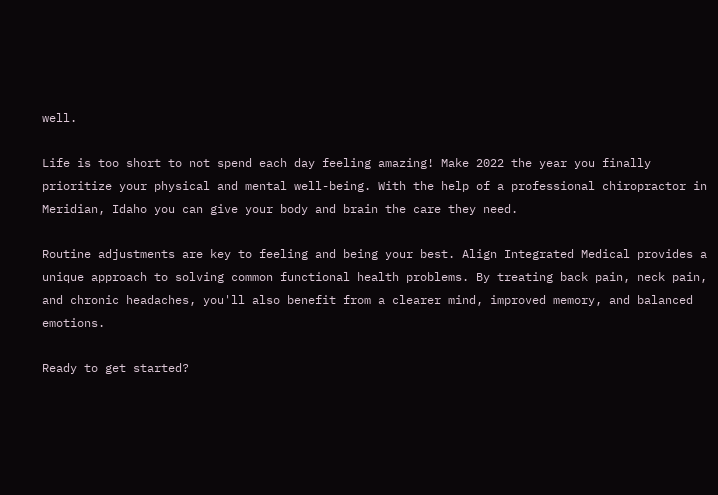well.

Life is too short to not spend each day feeling amazing! Make 2022 the year you finally prioritize your physical and mental well-being. With the help of a professional chiropractor in Meridian, Idaho you can give your body and brain the care they need.

Routine adjustments are key to feeling and being your best. Align Integrated Medical provides a unique approach to solving common functional health problems. By treating back pain, neck pain, and chronic headaches, you'll also benefit from a clearer mind, improved memory, and balanced emotions.

Ready to get started?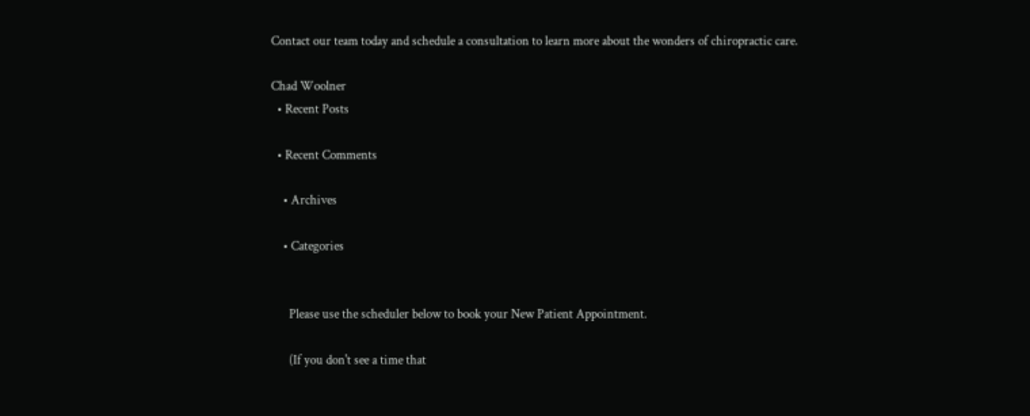Contact our team today and schedule a consultation to learn more about the wonders of chiropractic care.

Chad Woolner
  • Recent Posts

  • Recent Comments

    • Archives

    • Categories


      Please use the scheduler below to book your New Patient Appointment.

      (If you don't see a time that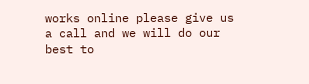works online please give us a call and we will do our best to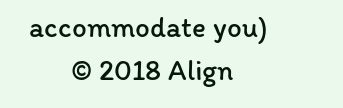accommodate you)
      © 2018 Align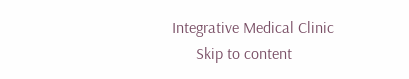Integrative Medical Clinic
      Skip to content